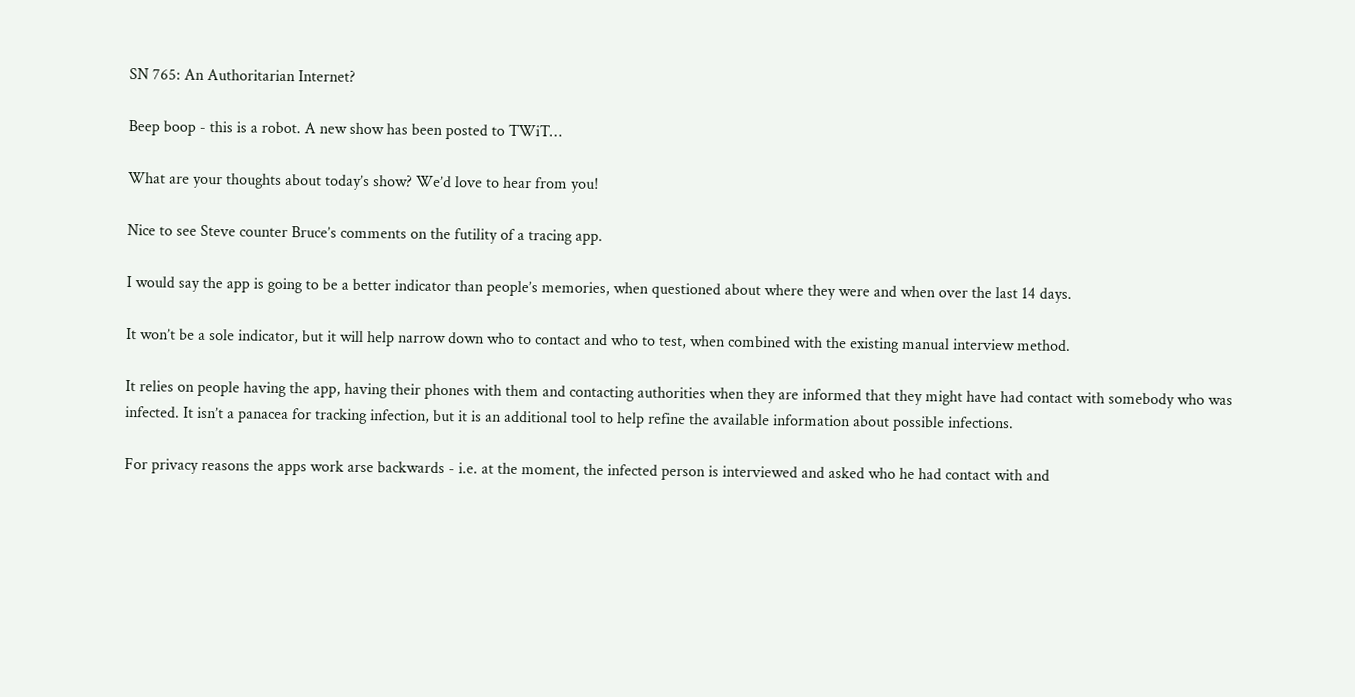SN 765: An Authoritarian Internet?

Beep boop - this is a robot. A new show has been posted to TWiT…

What are your thoughts about today’s show? We’d love to hear from you!

Nice to see Steve counter Bruce’s comments on the futility of a tracing app.

I would say the app is going to be a better indicator than people’s memories, when questioned about where they were and when over the last 14 days.

It won’t be a sole indicator, but it will help narrow down who to contact and who to test, when combined with the existing manual interview method.

It relies on people having the app, having their phones with them and contacting authorities when they are informed that they might have had contact with somebody who was infected. It isn’t a panacea for tracking infection, but it is an additional tool to help refine the available information about possible infections.

For privacy reasons the apps work arse backwards - i.e. at the moment, the infected person is interviewed and asked who he had contact with and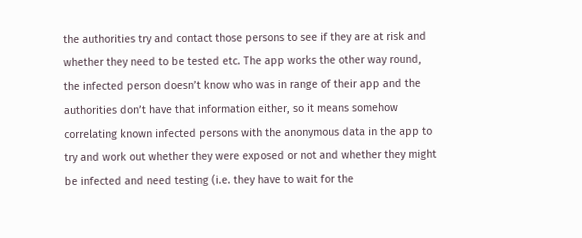the authorities try and contact those persons to see if they are at risk and whether they need to be tested etc. The app works the other way round, the infected person doesn’t know who was in range of their app and the authorities don’t have that information either, so it means somehow correlating known infected persons with the anonymous data in the app to try and work out whether they were exposed or not and whether they might be infected and need testing (i.e. they have to wait for the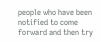people who have been notified to come forward and then try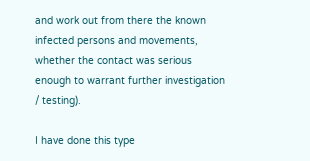and work out from there the known infected persons and movements, whether the contact was serious enough to warrant further investigation / testing).

I have done this type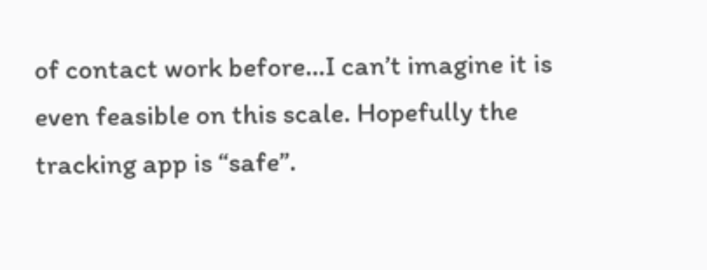of contact work before…I can’t imagine it is even feasible on this scale. Hopefully the tracking app is “safe”.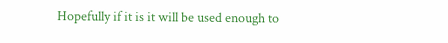Hopefully if it is it will be used enough to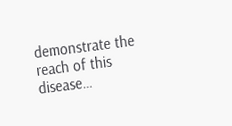demonstrate the reach of this disease…